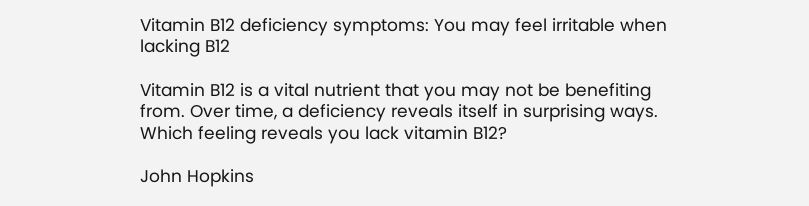Vitamin B12 deficiency symptoms: You may feel irritable when lacking B12

Vitamin B12 is a vital nutrient that you may not be benefiting from. Over time, a deficiency reveals itself in surprising ways. Which feeling reveals you lack vitamin B12?

John Hopkins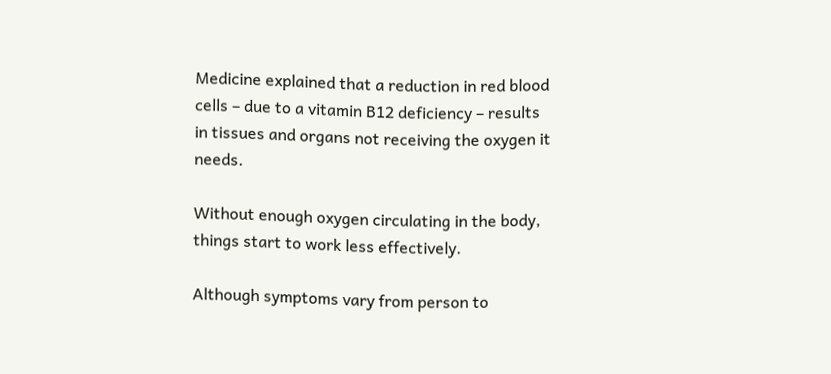Medicine explained that a reduction in red blood cells – due to a vitamin B12 deficiency – results in tissues and organs not receiving the oxygen it needs.

Without enough oxygen circulating in the body, things start to work less effectively.

Although symptoms vary from person to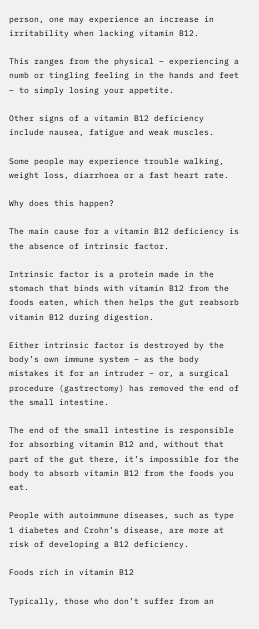person, one may experience an increase in irritability when lacking vitamin B12.

This ranges from the physical – experiencing a numb or tingling feeling in the hands and feet – to simply losing your appetite.

Other signs of a vitamin B12 deficiency include nausea, fatigue and weak muscles.

Some people may experience trouble walking, weight loss, diarrhoea or a fast heart rate.

Why does this happen?

The main cause for a vitamin B12 deficiency is the absence of intrinsic factor.

Intrinsic factor is a protein made in the stomach that binds with vitamin B12 from the foods eaten, which then helps the gut reabsorb vitamin B12 during digestion.

Either intrinsic factor is destroyed by the body’s own immune system – as the body mistakes it for an intruder – or, a surgical procedure (gastrectomy) has removed the end of the small intestine.

The end of the small intestine is responsible for absorbing vitamin B12 and, without that part of the gut there, it’s impossible for the body to absorb vitamin B12 from the foods you eat.

People with autoimmune diseases, such as type 1 diabetes and Crohn’s disease, are more at risk of developing a B12 deficiency.

Foods rich in vitamin B12

Typically, those who don’t suffer from an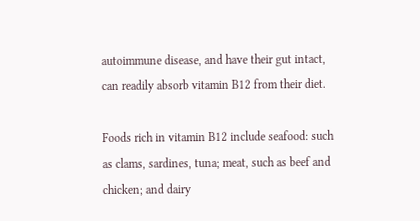autoimmune disease, and have their gut intact, can readily absorb vitamin B12 from their diet.

Foods rich in vitamin B12 include seafood: such as clams, sardines, tuna; meat, such as beef and chicken; and dairy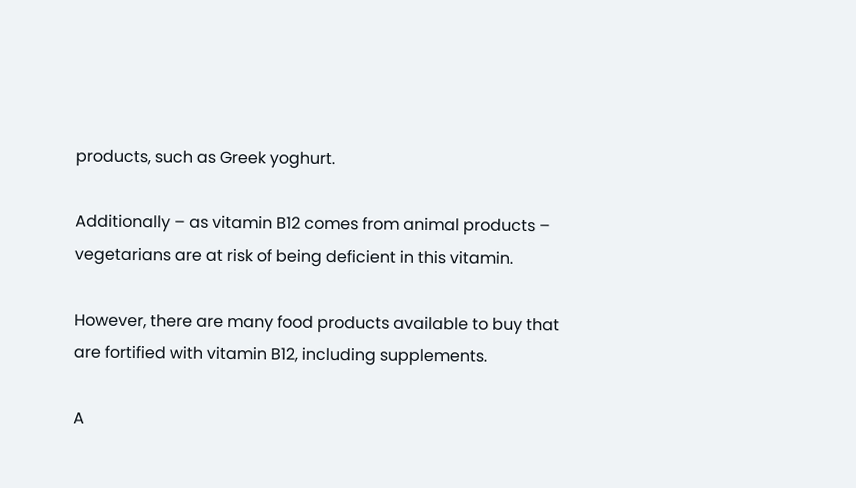products, such as Greek yoghurt.

Additionally – as vitamin B12 comes from animal products – vegetarians are at risk of being deficient in this vitamin.

However, there are many food products available to buy that are fortified with vitamin B12, including supplements.

A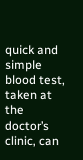quick and simple blood test, taken at the doctor’s clinic, can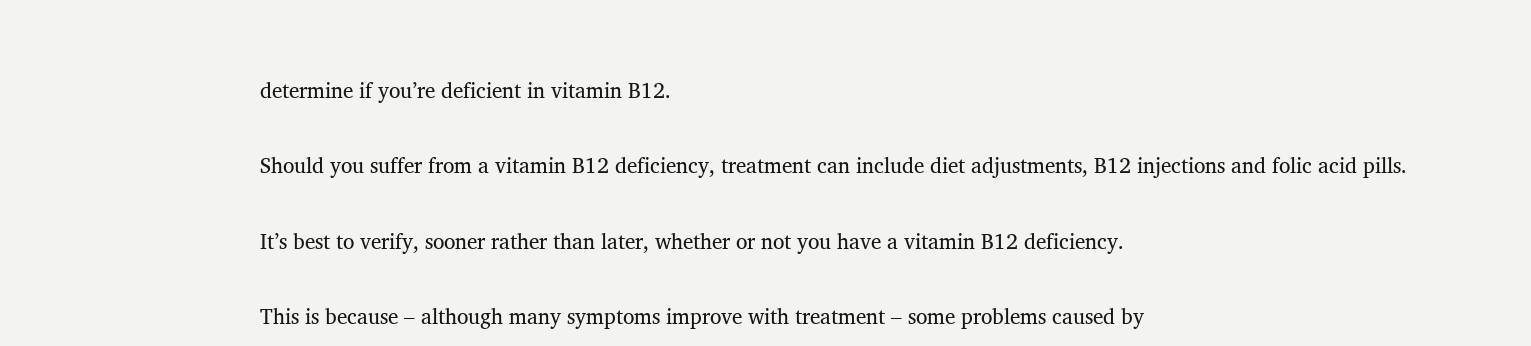determine if you’re deficient in vitamin B12.

Should you suffer from a vitamin B12 deficiency, treatment can include diet adjustments, B12 injections and folic acid pills.

It’s best to verify, sooner rather than later, whether or not you have a vitamin B12 deficiency.

This is because – although many symptoms improve with treatment – some problems caused by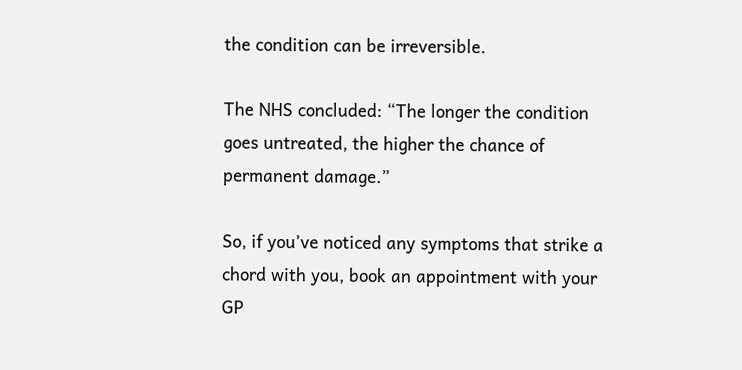the condition can be irreversible.

The NHS concluded: “The longer the condition goes untreated, the higher the chance of permanent damage.”

So, if you’ve noticed any symptoms that strike a chord with you, book an appointment with your GP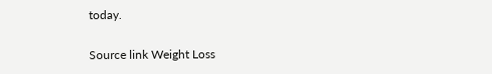today.

Source link Weight Loss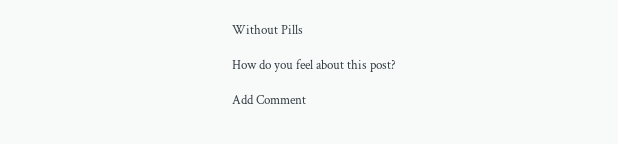Without Pills

How do you feel about this post?

Add Comment